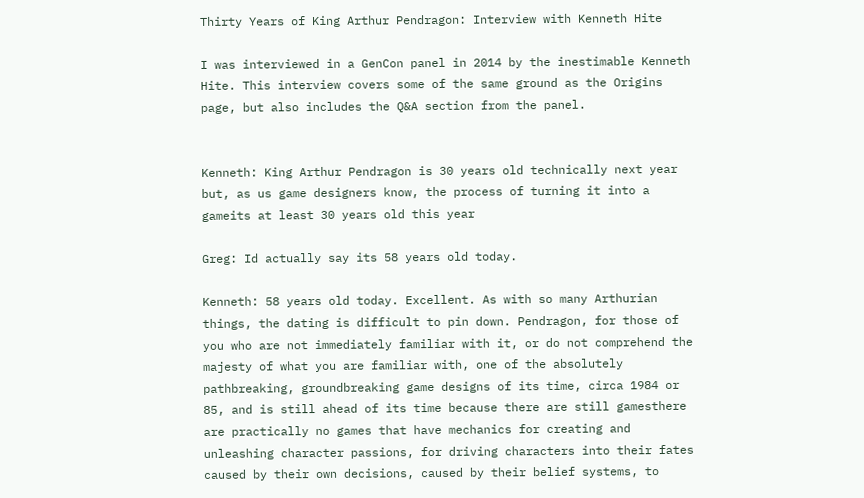Thirty Years of King Arthur Pendragon: Interview with Kenneth Hite

I was interviewed in a GenCon panel in 2014 by the inestimable Kenneth Hite. This interview covers some of the same ground as the Origins page, but also includes the Q&A section from the panel.


Kenneth: King Arthur Pendragon is 30 years old technically next year but, as us game designers know, the process of turning it into a gameits at least 30 years old this year

Greg: Id actually say its 58 years old today.

Kenneth: 58 years old today. Excellent. As with so many Arthurian things, the dating is difficult to pin down. Pendragon, for those of you who are not immediately familiar with it, or do not comprehend the majesty of what you are familiar with, one of the absolutely pathbreaking, groundbreaking game designs of its time, circa 1984 or 85, and is still ahead of its time because there are still gamesthere are practically no games that have mechanics for creating and unleashing character passions, for driving characters into their fates caused by their own decisions, caused by their belief systems, to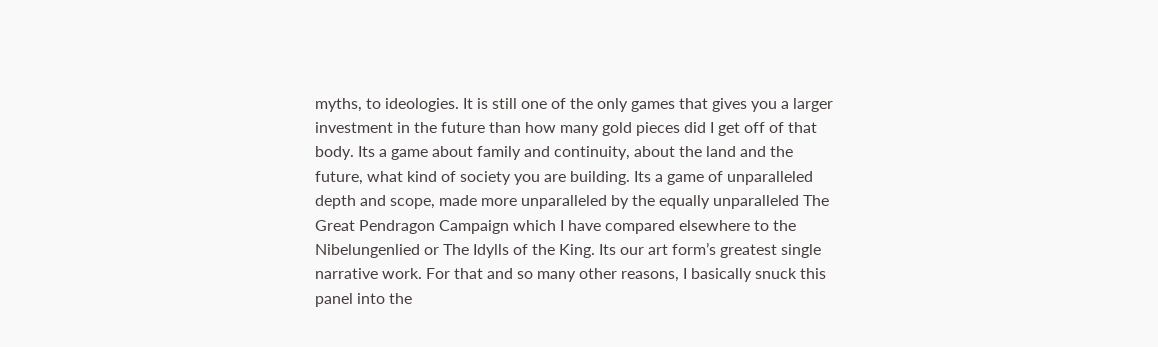myths, to ideologies. It is still one of the only games that gives you a larger investment in the future than how many gold pieces did I get off of that body. Its a game about family and continuity, about the land and the future, what kind of society you are building. Its a game of unparalleled depth and scope, made more unparalleled by the equally unparalleled The Great Pendragon Campaign which I have compared elsewhere to the Nibelungenlied or The Idylls of the King. Its our art form’s greatest single narrative work. For that and so many other reasons, I basically snuck this panel into the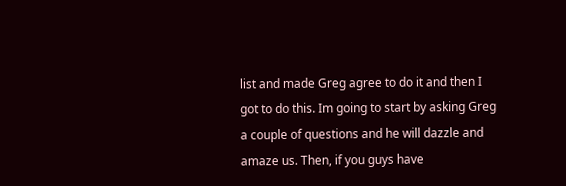list and made Greg agree to do it and then I got to do this. Im going to start by asking Greg a couple of questions and he will dazzle and amaze us. Then, if you guys have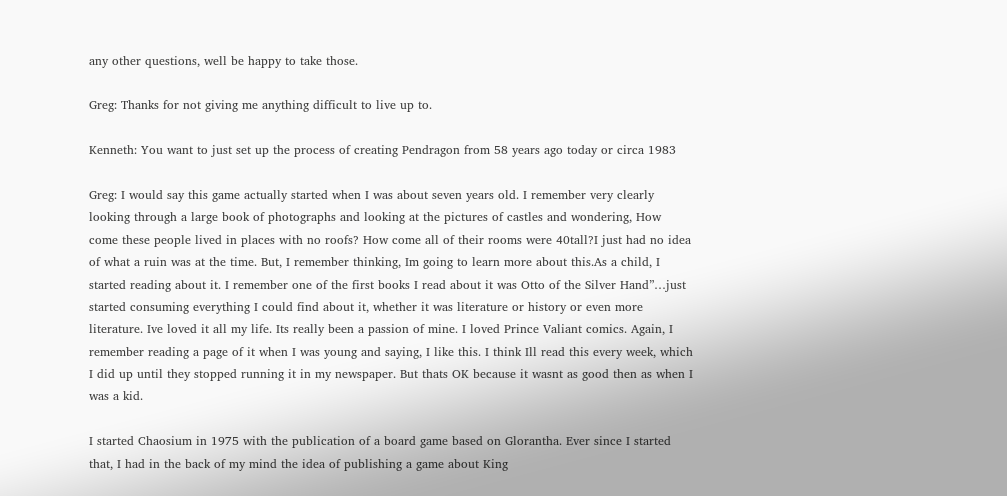any other questions, well be happy to take those.

Greg: Thanks for not giving me anything difficult to live up to.

Kenneth: You want to just set up the process of creating Pendragon from 58 years ago today or circa 1983

Greg: I would say this game actually started when I was about seven years old. I remember very clearly looking through a large book of photographs and looking at the pictures of castles and wondering, How come these people lived in places with no roofs? How come all of their rooms were 40tall?I just had no idea of what a ruin was at the time. But, I remember thinking, Im going to learn more about this.As a child, I started reading about it. I remember one of the first books I read about it was Otto of the Silver Hand”…just started consuming everything I could find about it, whether it was literature or history or even more literature. Ive loved it all my life. Its really been a passion of mine. I loved Prince Valiant comics. Again, I remember reading a page of it when I was young and saying, I like this. I think Ill read this every week, which I did up until they stopped running it in my newspaper. But thats OK because it wasnt as good then as when I was a kid.

I started Chaosium in 1975 with the publication of a board game based on Glorantha. Ever since I started that, I had in the back of my mind the idea of publishing a game about King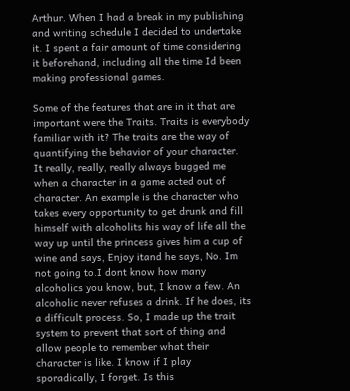Arthur. When I had a break in my publishing and writing schedule I decided to undertake it. I spent a fair amount of time considering it beforehand, including all the time Id been making professional games.

Some of the features that are in it that are important were the Traits. Traits is everybody familiar with it? The traits are the way of quantifying the behavior of your character. It really, really, really always bugged me when a character in a game acted out of character. An example is the character who takes every opportunity to get drunk and fill himself with alcoholits his way of life all the way up until the princess gives him a cup of wine and says, Enjoy itand he says, No. Im not going to.I dont know how many alcoholics you know, but, I know a few. An alcoholic never refuses a drink. If he does, its a difficult process. So, I made up the trait system to prevent that sort of thing and allow people to remember what their character is like. I know if I play sporadically, I forget. Is this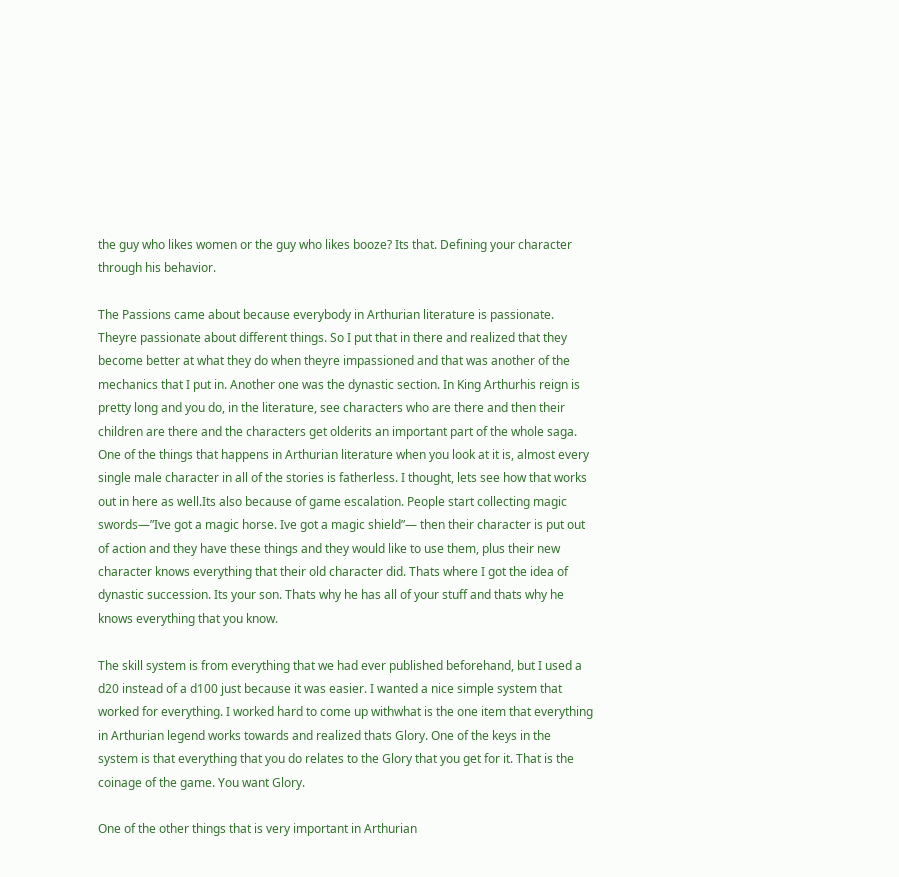the guy who likes women or the guy who likes booze? Its that. Defining your character through his behavior.

The Passions came about because everybody in Arthurian literature is passionate. Theyre passionate about different things. So I put that in there and realized that they become better at what they do when theyre impassioned and that was another of the mechanics that I put in. Another one was the dynastic section. In King Arthurhis reign is pretty long and you do, in the literature, see characters who are there and then their children are there and the characters get olderits an important part of the whole saga. One of the things that happens in Arthurian literature when you look at it is, almost every single male character in all of the stories is fatherless. I thought, lets see how that works out in here as well.Its also because of game escalation. People start collecting magic swords—”Ive got a magic horse. Ive got a magic shield”— then their character is put out of action and they have these things and they would like to use them, plus their new character knows everything that their old character did. Thats where I got the idea of dynastic succession. Its your son. Thats why he has all of your stuff and thats why he knows everything that you know.

The skill system is from everything that we had ever published beforehand, but I used a d20 instead of a d100 just because it was easier. I wanted a nice simple system that worked for everything. I worked hard to come up withwhat is the one item that everything in Arthurian legend works towards and realized thats Glory. One of the keys in the system is that everything that you do relates to the Glory that you get for it. That is the coinage of the game. You want Glory.

One of the other things that is very important in Arthurian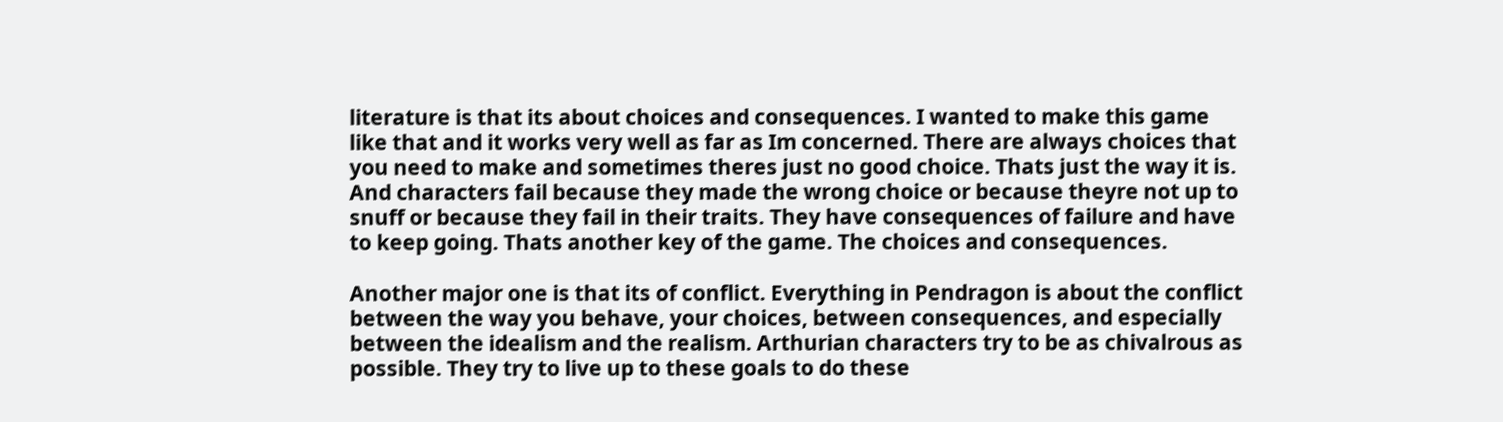literature is that its about choices and consequences. I wanted to make this game like that and it works very well as far as Im concerned. There are always choices that you need to make and sometimes theres just no good choice. Thats just the way it is. And characters fail because they made the wrong choice or because theyre not up to snuff or because they fail in their traits. They have consequences of failure and have to keep going. Thats another key of the game. The choices and consequences.

Another major one is that its of conflict. Everything in Pendragon is about the conflict between the way you behave, your choices, between consequences, and especially between the idealism and the realism. Arthurian characters try to be as chivalrous as possible. They try to live up to these goals to do these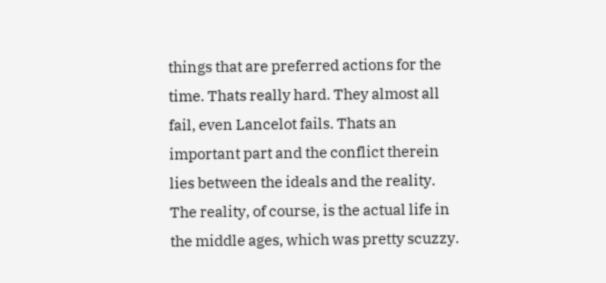things that are preferred actions for the time. Thats really hard. They almost all fail, even Lancelot fails. Thats an important part and the conflict therein lies between the ideals and the reality. The reality, of course, is the actual life in the middle ages, which was pretty scuzzy.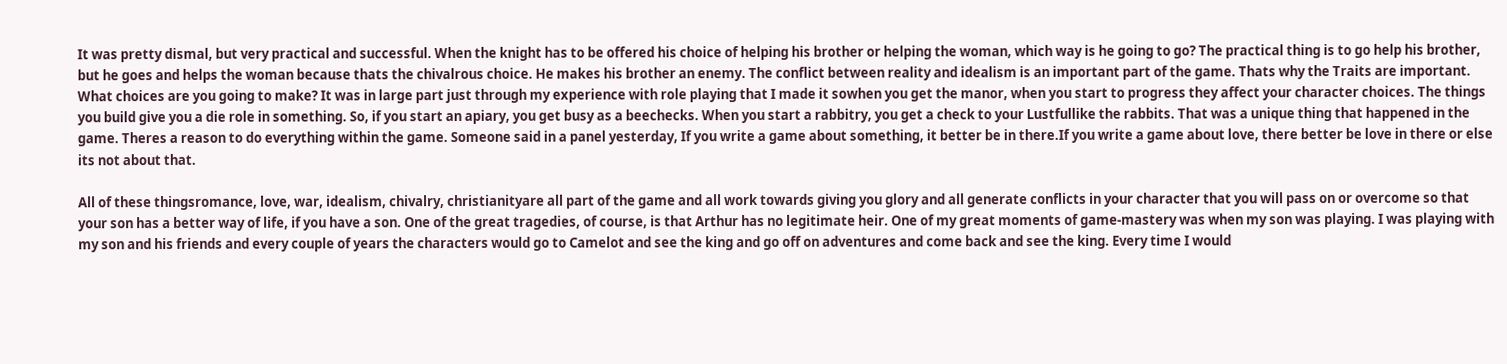It was pretty dismal, but very practical and successful. When the knight has to be offered his choice of helping his brother or helping the woman, which way is he going to go? The practical thing is to go help his brother, but he goes and helps the woman because thats the chivalrous choice. He makes his brother an enemy. The conflict between reality and idealism is an important part of the game. Thats why the Traits are important. What choices are you going to make? It was in large part just through my experience with role playing that I made it sowhen you get the manor, when you start to progress they affect your character choices. The things you build give you a die role in something. So, if you start an apiary, you get busy as a beechecks. When you start a rabbitry, you get a check to your Lustfullike the rabbits. That was a unique thing that happened in the game. Theres a reason to do everything within the game. Someone said in a panel yesterday, If you write a game about something, it better be in there.If you write a game about love, there better be love in there or else its not about that.

All of these thingsromance, love, war, idealism, chivalry, christianityare all part of the game and all work towards giving you glory and all generate conflicts in your character that you will pass on or overcome so that your son has a better way of life, if you have a son. One of the great tragedies, of course, is that Arthur has no legitimate heir. One of my great moments of game-mastery was when my son was playing. I was playing with my son and his friends and every couple of years the characters would go to Camelot and see the king and go off on adventures and come back and see the king. Every time I would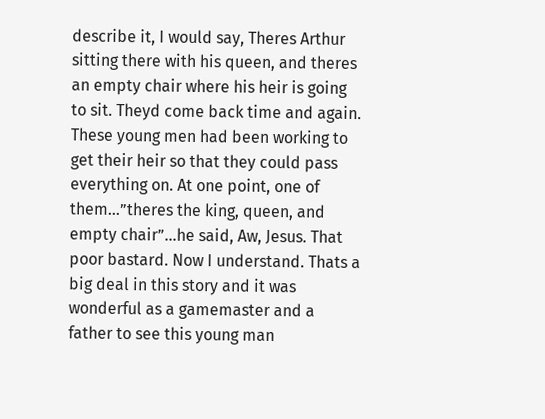describe it, I would say, Theres Arthur sitting there with his queen, and theres an empty chair where his heir is going to sit. Theyd come back time and again. These young men had been working to get their heir so that they could pass everything on. At one point, one of them…”theres the king, queen, and empty chair”…he said, Aw, Jesus. That poor bastard. Now I understand. Thats a big deal in this story and it was wonderful as a gamemaster and a father to see this young man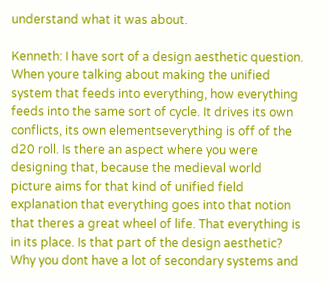understand what it was about.

Kenneth: I have sort of a design aesthetic question. When youre talking about making the unified system that feeds into everything, how everything feeds into the same sort of cycle. It drives its own conflicts, its own elementseverything is off of the d20 roll. Is there an aspect where you were designing that, because the medieval world picture aims for that kind of unified field explanation that everything goes into that notion that theres a great wheel of life. That everything is in its place. Is that part of the design aesthetic? Why you dont have a lot of secondary systems and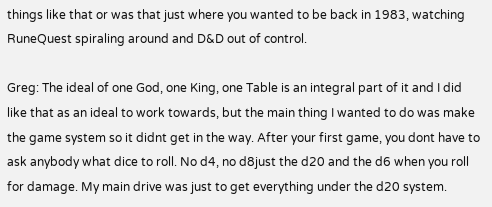things like that or was that just where you wanted to be back in 1983, watching RuneQuest spiraling around and D&D out of control.

Greg: The ideal of one God, one King, one Table is an integral part of it and I did like that as an ideal to work towards, but the main thing I wanted to do was make the game system so it didnt get in the way. After your first game, you dont have to ask anybody what dice to roll. No d4, no d8just the d20 and the d6 when you roll for damage. My main drive was just to get everything under the d20 system.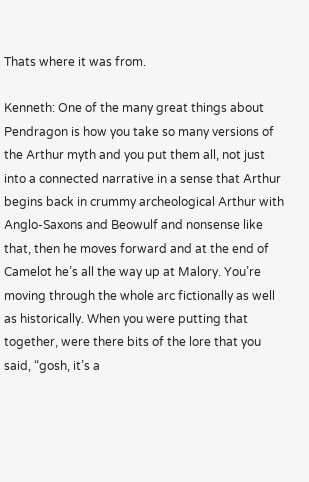Thats where it was from.

Kenneth: One of the many great things about Pendragon is how you take so many versions of the Arthur myth and you put them all, not just into a connected narrative in a sense that Arthur begins back in crummy archeological Arthur with Anglo-Saxons and Beowulf and nonsense like that, then he moves forward and at the end of Camelot he’s all the way up at Malory. You’re moving through the whole arc fictionally as well as historically. When you were putting that together, were there bits of the lore that you said, “gosh, it’s a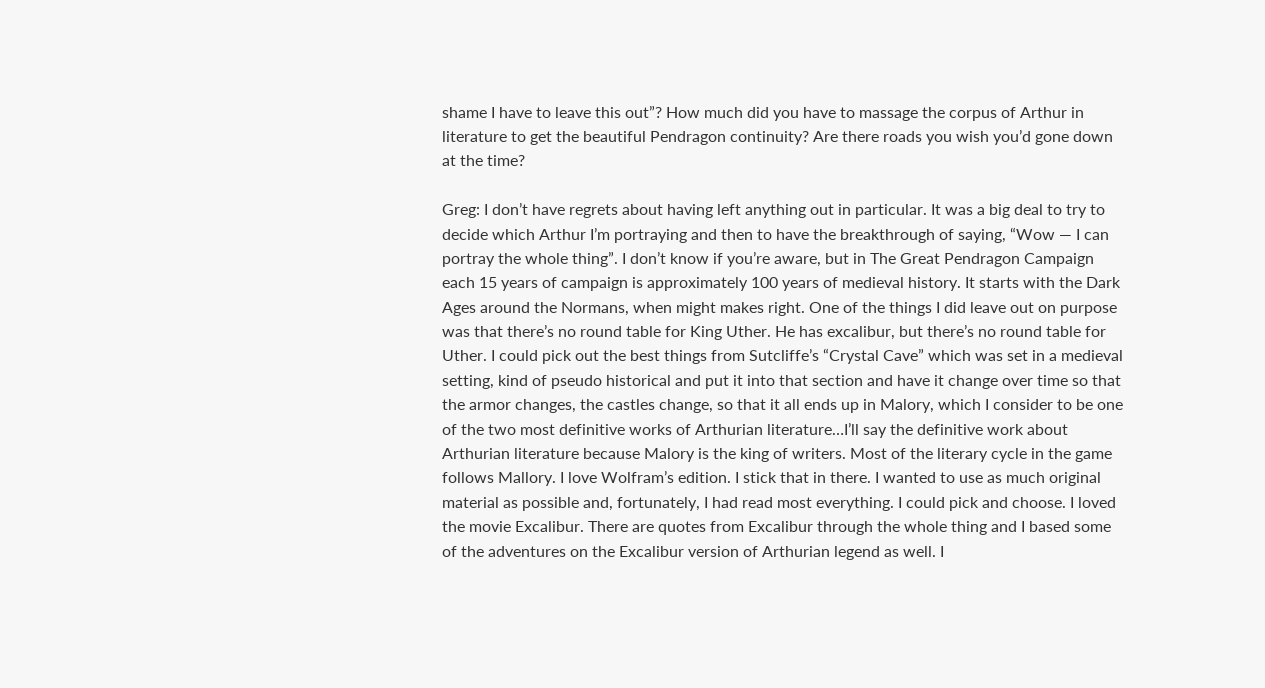shame I have to leave this out”? How much did you have to massage the corpus of Arthur in literature to get the beautiful Pendragon continuity? Are there roads you wish you’d gone down at the time?

Greg: I don’t have regrets about having left anything out in particular. It was a big deal to try to decide which Arthur I’m portraying and then to have the breakthrough of saying, “Wow — I can portray the whole thing”. I don’t know if you’re aware, but in The Great Pendragon Campaign each 15 years of campaign is approximately 100 years of medieval history. It starts with the Dark Ages around the Normans, when might makes right. One of the things I did leave out on purpose was that there’s no round table for King Uther. He has excalibur, but there’s no round table for Uther. I could pick out the best things from Sutcliffe’s “Crystal Cave” which was set in a medieval setting, kind of pseudo historical and put it into that section and have it change over time so that the armor changes, the castles change, so that it all ends up in Malory, which I consider to be one of the two most definitive works of Arthurian literature…I’ll say the definitive work about Arthurian literature because Malory is the king of writers. Most of the literary cycle in the game follows Mallory. I love Wolfram’s edition. I stick that in there. I wanted to use as much original material as possible and, fortunately, I had read most everything. I could pick and choose. I loved the movie Excalibur. There are quotes from Excalibur through the whole thing and I based some of the adventures on the Excalibur version of Arthurian legend as well. I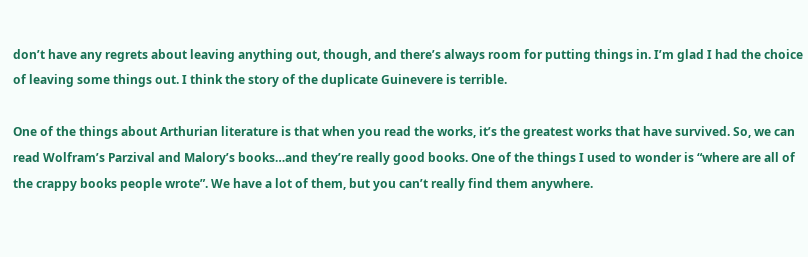don’t have any regrets about leaving anything out, though, and there’s always room for putting things in. I’m glad I had the choice of leaving some things out. I think the story of the duplicate Guinevere is terrible.

One of the things about Arthurian literature is that when you read the works, it’s the greatest works that have survived. So, we can read Wolfram’s Parzival and Malory’s books…and they’re really good books. One of the things I used to wonder is “where are all of the crappy books people wrote”. We have a lot of them, but you can’t really find them anywhere.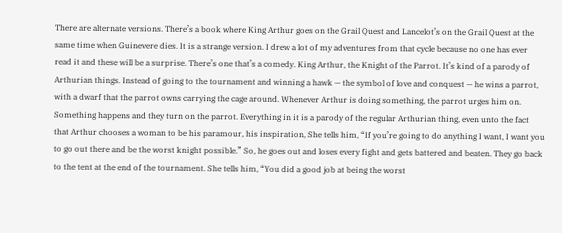There are alternate versions. There’s a book where King Arthur goes on the Grail Quest and Lancelot’s on the Grail Quest at the same time when Guinevere dies. It is a strange version. I drew a lot of my adventures from that cycle because no one has ever read it and these will be a surprise. There’s one that’s a comedy. King Arthur, the Knight of the Parrot. It’s kind of a parody of Arthurian things. Instead of going to the tournament and winning a hawk — the symbol of love and conquest — he wins a parrot, with a dwarf that the parrot owns carrying the cage around. Whenever Arthur is doing something, the parrot urges him on. Something happens and they turn on the parrot. Everything in it is a parody of the regular Arthurian thing, even unto the fact that Arthur chooses a woman to be his paramour, his inspiration, She tells him, “If you’re going to do anything I want, I want you to go out there and be the worst knight possible.” So, he goes out and loses every fight and gets battered and beaten. They go back to the tent at the end of the tournament. She tells him, “You did a good job at being the worst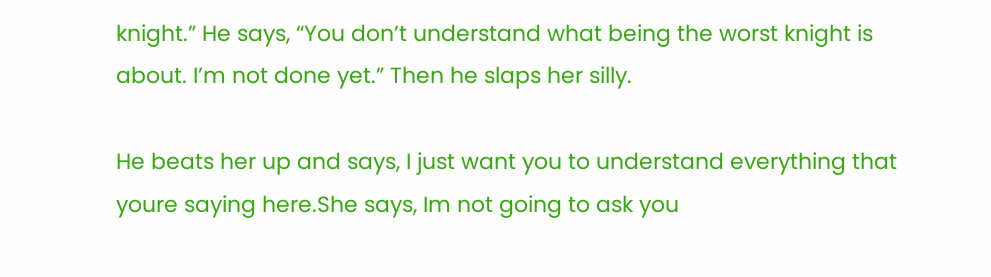knight.” He says, “You don’t understand what being the worst knight is about. I’m not done yet.” Then he slaps her silly.

He beats her up and says, I just want you to understand everything that youre saying here.She says, Im not going to ask you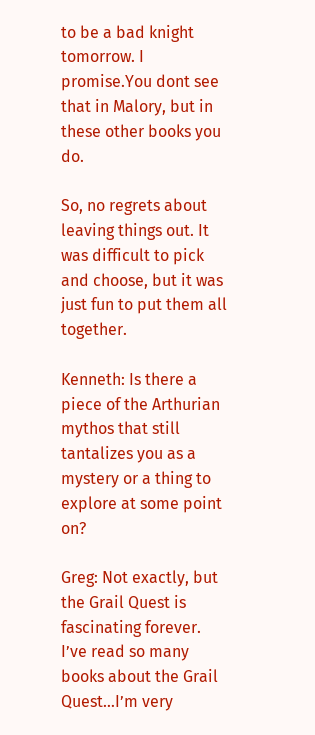to be a bad knight tomorrow. I promise.You dont see that in Malory, but in these other books you do.

So, no regrets about leaving things out. It was difficult to pick and choose, but it was just fun to put them all together.

Kenneth: Is there a piece of the Arthurian mythos that still tantalizes you as a mystery or a thing to explore at some point on?

Greg: Not exactly, but the Grail Quest is fascinating forever. I’ve read so many books about the Grail Quest…I’m very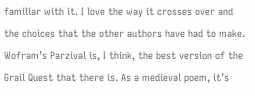familiar with it. I love the way it crosses over and the choices that the other authors have had to make. Wofram’s Parzival is, I think, the best version of the Grail Quest that there is. As a medieval poem, it’s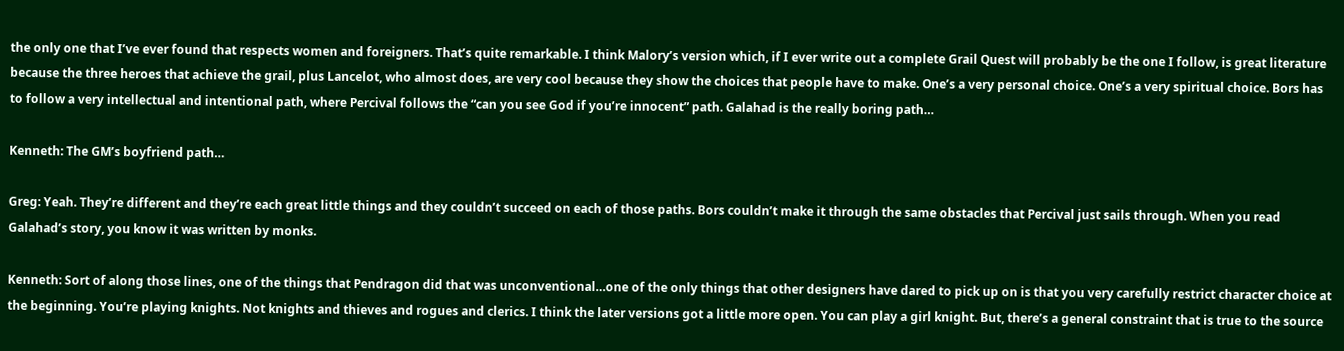the only one that I’ve ever found that respects women and foreigners. That’s quite remarkable. I think Malory’s version which, if I ever write out a complete Grail Quest will probably be the one I follow, is great literature because the three heroes that achieve the grail, plus Lancelot, who almost does, are very cool because they show the choices that people have to make. One’s a very personal choice. One’s a very spiritual choice. Bors has to follow a very intellectual and intentional path, where Percival follows the “can you see God if you’re innocent” path. Galahad is the really boring path…

Kenneth: The GM’s boyfriend path…

Greg: Yeah. They’re different and they’re each great little things and they couldn’t succeed on each of those paths. Bors couldn’t make it through the same obstacles that Percival just sails through. When you read Galahad’s story, you know it was written by monks.

Kenneth: Sort of along those lines, one of the things that Pendragon did that was unconventional…one of the only things that other designers have dared to pick up on is that you very carefully restrict character choice at the beginning. You’re playing knights. Not knights and thieves and rogues and clerics. I think the later versions got a little more open. You can play a girl knight. But, there’s a general constraint that is true to the source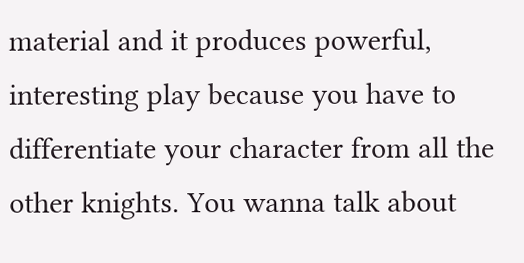material and it produces powerful, interesting play because you have to differentiate your character from all the other knights. You wanna talk about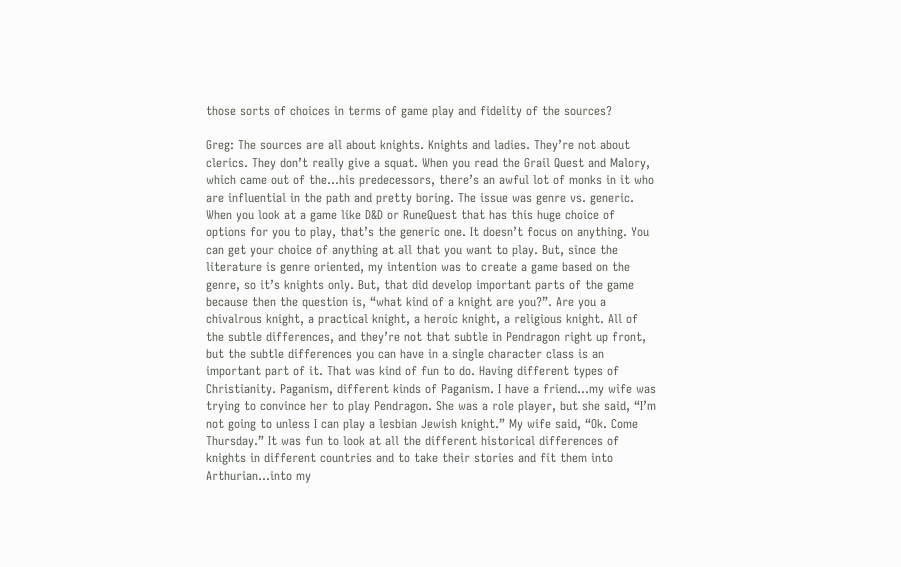those sorts of choices in terms of game play and fidelity of the sources?

Greg: The sources are all about knights. Knights and ladies. They’re not about clerics. They don’t really give a squat. When you read the Grail Quest and Malory, which came out of the…his predecessors, there’s an awful lot of monks in it who are influential in the path and pretty boring. The issue was genre vs. generic. When you look at a game like D&D or RuneQuest that has this huge choice of options for you to play, that’s the generic one. It doesn’t focus on anything. You can get your choice of anything at all that you want to play. But, since the literature is genre oriented, my intention was to create a game based on the genre, so it’s knights only. But, that did develop important parts of the game because then the question is, “what kind of a knight are you?”. Are you a chivalrous knight, a practical knight, a heroic knight, a religious knight. All of the subtle differences, and they’re not that subtle in Pendragon right up front, but the subtle differences you can have in a single character class is an important part of it. That was kind of fun to do. Having different types of Christianity. Paganism, different kinds of Paganism. I have a friend…my wife was trying to convince her to play Pendragon. She was a role player, but she said, “I’m not going to unless I can play a lesbian Jewish knight.” My wife said, “Ok. Come Thursday.” It was fun to look at all the different historical differences of knights in different countries and to take their stories and fit them into Arthurian…into my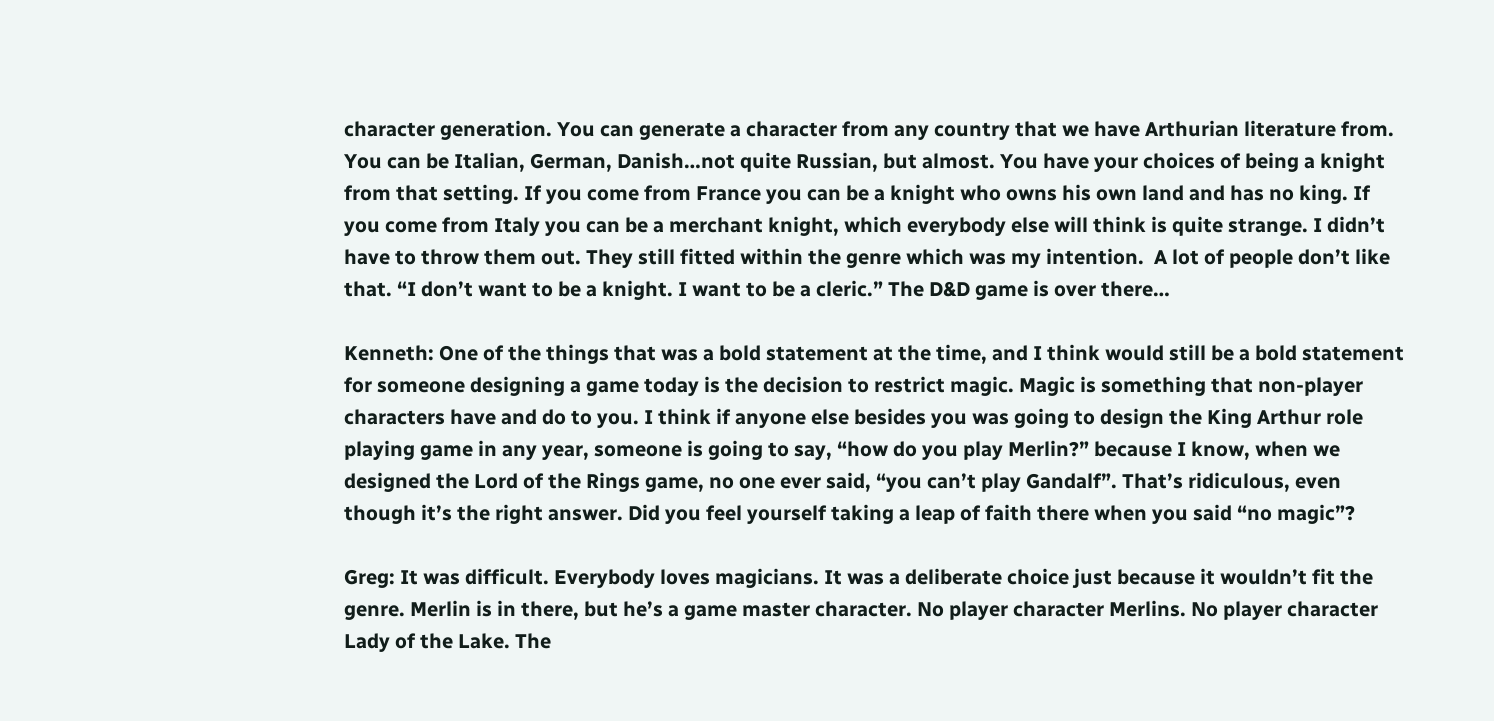character generation. You can generate a character from any country that we have Arthurian literature from. You can be Italian, German, Danish…not quite Russian, but almost. You have your choices of being a knight from that setting. If you come from France you can be a knight who owns his own land and has no king. If you come from Italy you can be a merchant knight, which everybody else will think is quite strange. I didn’t have to throw them out. They still fitted within the genre which was my intention.  A lot of people don’t like that. “I don’t want to be a knight. I want to be a cleric.” The D&D game is over there…

Kenneth: One of the things that was a bold statement at the time, and I think would still be a bold statement for someone designing a game today is the decision to restrict magic. Magic is something that non-player characters have and do to you. I think if anyone else besides you was going to design the King Arthur role playing game in any year, someone is going to say, “how do you play Merlin?” because I know, when we designed the Lord of the Rings game, no one ever said, “you can’t play Gandalf”. That’s ridiculous, even though it’s the right answer. Did you feel yourself taking a leap of faith there when you said “no magic”?

Greg: It was difficult. Everybody loves magicians. It was a deliberate choice just because it wouldn’t fit the genre. Merlin is in there, but he’s a game master character. No player character Merlins. No player character Lady of the Lake. The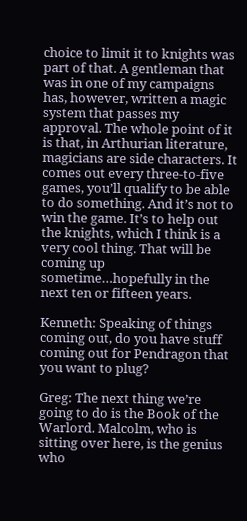choice to limit it to knights was part of that. A gentleman that was in one of my campaigns has, however, written a magic system that passes my approval. The whole point of it is that, in Arthurian literature, magicians are side characters. It comes out every three-to-five games, you’ll qualify to be able to do something. And it’s not to win the game. It’s to help out the knights, which I think is a very cool thing. That will be coming up sometime…hopefully in the next ten or fifteen years.

Kenneth: Speaking of things coming out, do you have stuff coming out for Pendragon that you want to plug?

Greg: The next thing we’re going to do is the Book of the Warlord. Malcolm, who is sitting over here, is the genius who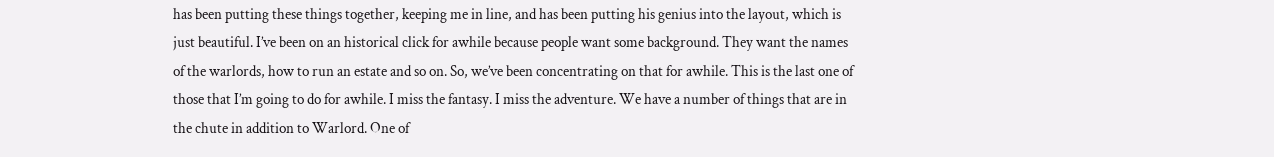has been putting these things together, keeping me in line, and has been putting his genius into the layout, which is just beautiful. I’ve been on an historical click for awhile because people want some background. They want the names of the warlords, how to run an estate and so on. So, we’ve been concentrating on that for awhile. This is the last one of those that I’m going to do for awhile. I miss the fantasy. I miss the adventure. We have a number of things that are in the chute in addition to Warlord. One of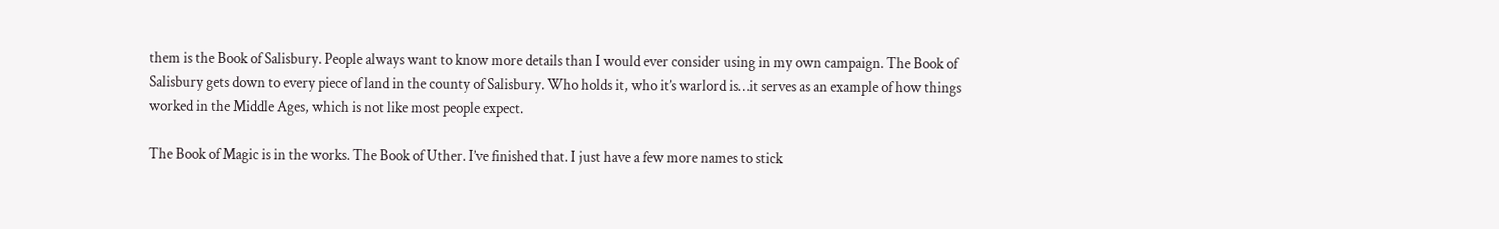them is the Book of Salisbury. People always want to know more details than I would ever consider using in my own campaign. The Book of Salisbury gets down to every piece of land in the county of Salisbury. Who holds it, who it’s warlord is…it serves as an example of how things worked in the Middle Ages, which is not like most people expect.

The Book of Magic is in the works. The Book of Uther. I’ve finished that. I just have a few more names to stick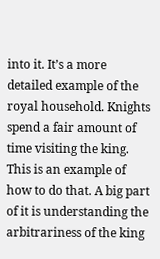into it. It’s a more detailed example of the royal household. Knights spend a fair amount of time visiting the king. This is an example of how to do that. A big part of it is understanding the arbitrariness of the king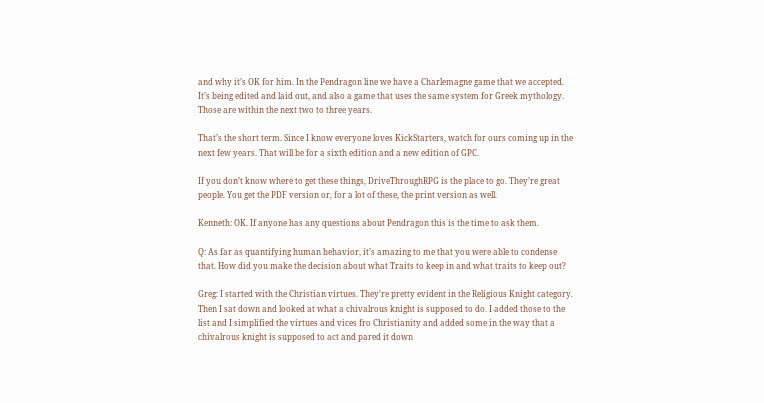and why it’s OK for him. In the Pendragon line we have a Charlemagne game that we accepted. It’s being edited and laid out, and also a game that uses the same system for Greek mythology. Those are within the next two to three years.

That’s the short term. Since I know everyone loves KickStarters, watch for ours coming up in the next few years. That will be for a sixth edition and a new edition of GPC.

If you don’t know where to get these things, DriveThroughRPG is the place to go. They’re great people. You get the PDF version or, for a lot of these, the print version as well.

Kenneth: OK. If anyone has any questions about Pendragon this is the time to ask them.

Q: As far as quantifying human behavior, it’s amazing to me that you were able to condense that. How did you make the decision about what Traits to keep in and what traits to keep out?

Greg: I started with the Christian virtues. They’re pretty evident in the Religious Knight category.  Then I sat down and looked at what a chivalrous knight is supposed to do. I added those to the list and I simplified the virtues and vices fro Christianity and added some in the way that a chivalrous knight is supposed to act and pared it down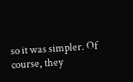so it was simpler. Of course, they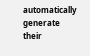automatically generate their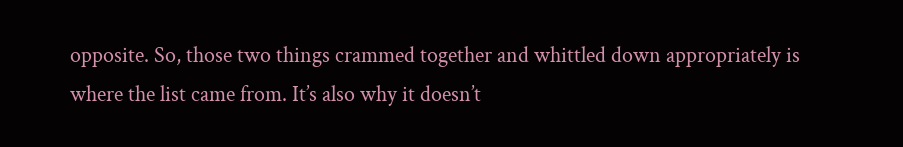opposite. So, those two things crammed together and whittled down appropriately is where the list came from. It’s also why it doesn’t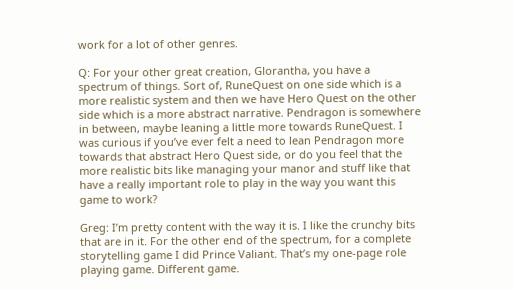work for a lot of other genres.

Q: For your other great creation, Glorantha, you have a spectrum of things. Sort of, RuneQuest on one side which is a more realistic system and then we have Hero Quest on the other side which is a more abstract narrative. Pendragon is somewhere in between, maybe leaning a little more towards RuneQuest. I was curious if you’ve ever felt a need to lean Pendragon more towards that abstract Hero Quest side, or do you feel that the more realistic bits like managing your manor and stuff like that have a really important role to play in the way you want this game to work?

Greg: I’m pretty content with the way it is. I like the crunchy bits that are in it. For the other end of the spectrum, for a complete storytelling game I did Prince Valiant. That’s my one-page role playing game. Different game.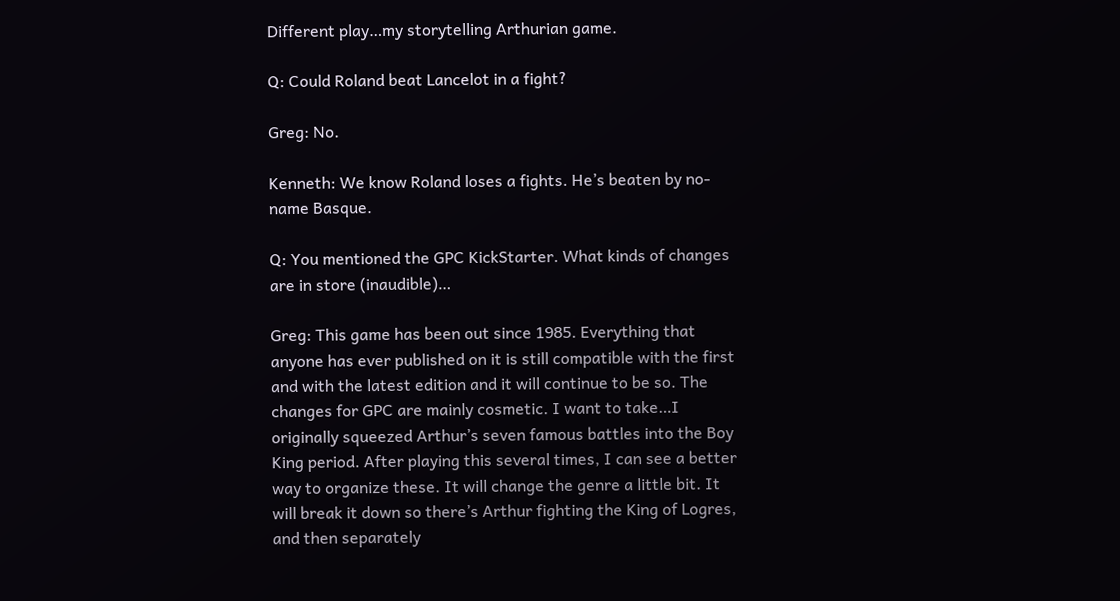Different play…my storytelling Arthurian game.

Q: Could Roland beat Lancelot in a fight?

Greg: No.

Kenneth: We know Roland loses a fights. He’s beaten by no-name Basque.

Q: You mentioned the GPC KickStarter. What kinds of changes are in store (inaudible)…

Greg: This game has been out since 1985. Everything that anyone has ever published on it is still compatible with the first and with the latest edition and it will continue to be so. The changes for GPC are mainly cosmetic. I want to take…I originally squeezed Arthur’s seven famous battles into the Boy King period. After playing this several times, I can see a better way to organize these. It will change the genre a little bit. It will break it down so there’s Arthur fighting the King of Logres, and then separately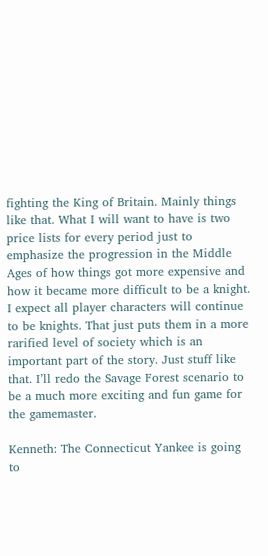fighting the King of Britain. Mainly things like that. What I will want to have is two price lists for every period just to emphasize the progression in the Middle Ages of how things got more expensive and how it became more difficult to be a knight. I expect all player characters will continue to be knights. That just puts them in a more rarified level of society which is an important part of the story. Just stuff like that. I’ll redo the Savage Forest scenario to be a much more exciting and fun game for the gamemaster.

Kenneth: The Connecticut Yankee is going to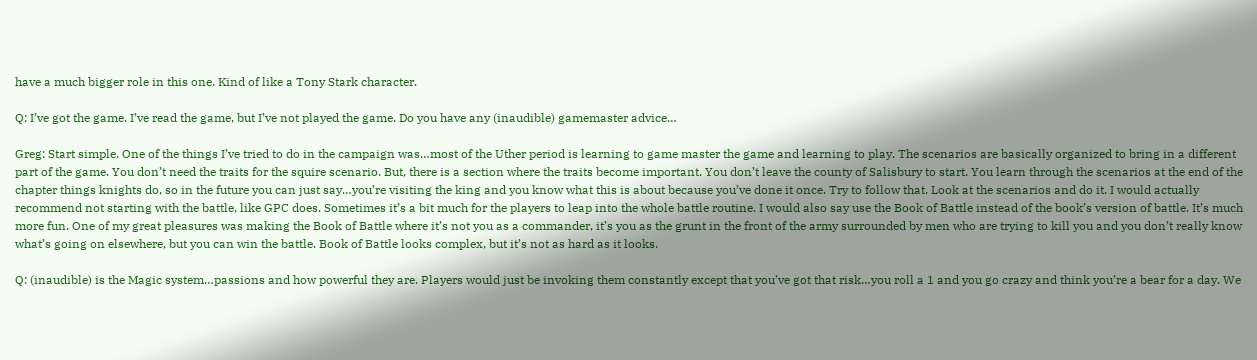have a much bigger role in this one. Kind of like a Tony Stark character.

Q: I’ve got the game. I’ve read the game, but I’ve not played the game. Do you have any (inaudible) gamemaster advice…

Greg: Start simple. One of the things I’ve tried to do in the campaign was…most of the Uther period is learning to game master the game and learning to play. The scenarios are basically organized to bring in a different part of the game. You don’t need the traits for the squire scenario. But, there is a section where the traits become important. You don’t leave the county of Salisbury to start. You learn through the scenarios at the end of the chapter things knights do, so in the future you can just say…you’re visiting the king and you know what this is about because you’ve done it once. Try to follow that. Look at the scenarios and do it. I would actually recommend not starting with the battle, like GPC does. Sometimes it’s a bit much for the players to leap into the whole battle routine. I would also say use the Book of Battle instead of the book’s version of battle. It’s much more fun. One of my great pleasures was making the Book of Battle where it’s not you as a commander, it’s you as the grunt in the front of the army surrounded by men who are trying to kill you and you don’t really know what’s going on elsewhere, but you can win the battle. Book of Battle looks complex, but it’s not as hard as it looks.

Q: (inaudible) is the Magic system…passions and how powerful they are. Players would just be invoking them constantly except that you’ve got that risk…you roll a 1 and you go crazy and think you’re a bear for a day. We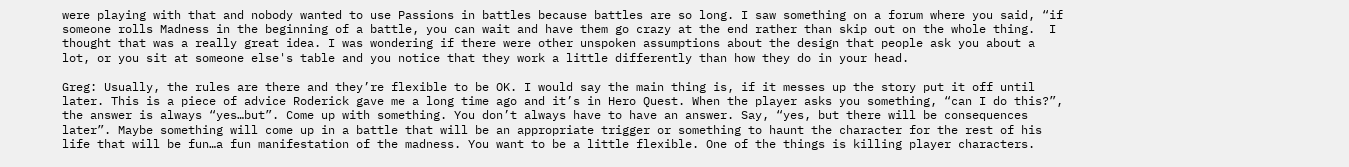were playing with that and nobody wanted to use Passions in battles because battles are so long. I saw something on a forum where you said, “if someone rolls Madness in the beginning of a battle, you can wait and have them go crazy at the end rather than skip out on the whole thing.  I thought that was a really great idea. I was wondering if there were other unspoken assumptions about the design that people ask you about a lot, or you sit at someone else's table and you notice that they work a little differently than how they do in your head.

Greg: Usually, the rules are there and they’re flexible to be OK. I would say the main thing is, if it messes up the story put it off until later. This is a piece of advice Roderick gave me a long time ago and it’s in Hero Quest. When the player asks you something, “can I do this?”, the answer is always “yes…but”. Come up with something. You don’t always have to have an answer. Say, “yes, but there will be consequences later”. Maybe something will come up in a battle that will be an appropriate trigger or something to haunt the character for the rest of his life that will be fun…a fun manifestation of the madness. You want to be a little flexible. One of the things is killing player characters.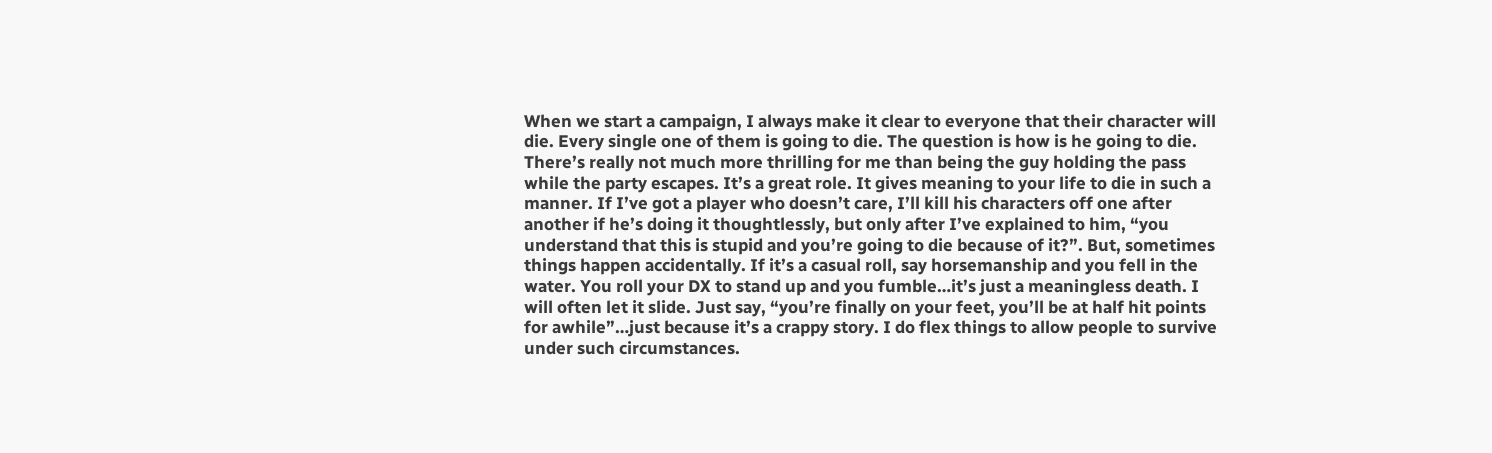When we start a campaign, I always make it clear to everyone that their character will die. Every single one of them is going to die. The question is how is he going to die. There’s really not much more thrilling for me than being the guy holding the pass while the party escapes. It’s a great role. It gives meaning to your life to die in such a manner. If I’ve got a player who doesn’t care, I’ll kill his characters off one after another if he’s doing it thoughtlessly, but only after I’ve explained to him, “you understand that this is stupid and you’re going to die because of it?”. But, sometimes things happen accidentally. If it’s a casual roll, say horsemanship and you fell in the water. You roll your DX to stand up and you fumble…it’s just a meaningless death. I will often let it slide. Just say, “you’re finally on your feet, you’ll be at half hit points for awhile”…just because it’s a crappy story. I do flex things to allow people to survive under such circumstances.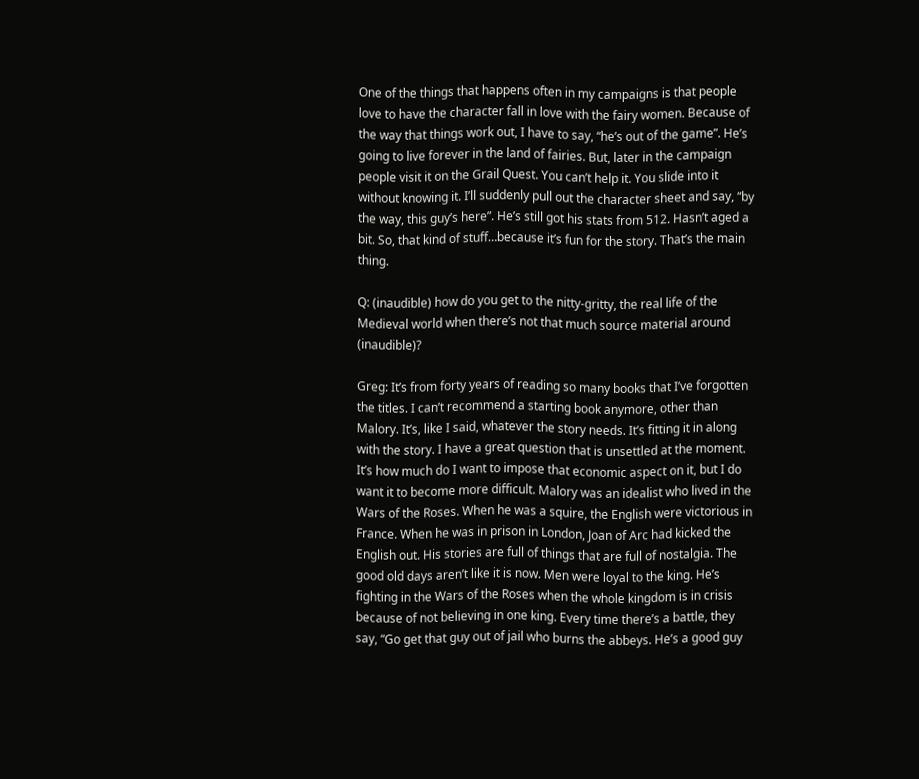One of the things that happens often in my campaigns is that people love to have the character fall in love with the fairy women. Because of the way that things work out, I have to say, “he’s out of the game”. He’s going to live forever in the land of fairies. But, later in the campaign people visit it on the Grail Quest. You can’t help it. You slide into it without knowing it. I’ll suddenly pull out the character sheet and say, “by the way, this guy’s here”. He’s still got his stats from 512. Hasn’t aged a bit. So, that kind of stuff…because it’s fun for the story. That’s the main thing.

Q: (inaudible) how do you get to the nitty-gritty, the real life of the Medieval world when there’s not that much source material around (inaudible)?

Greg: It’s from forty years of reading so many books that I’ve forgotten the titles. I can’t recommend a starting book anymore, other than Malory. It’s, like I said, whatever the story needs. It’s fitting it in along with the story. I have a great question that is unsettled at the moment. It’s how much do I want to impose that economic aspect on it, but I do want it to become more difficult. Malory was an idealist who lived in the Wars of the Roses. When he was a squire, the English were victorious in France. When he was in prison in London, Joan of Arc had kicked the English out. His stories are full of things that are full of nostalgia. The good old days aren’t like it is now. Men were loyal to the king. He’s fighting in the Wars of the Roses when the whole kingdom is in crisis because of not believing in one king. Every time there’s a battle, they say, “Go get that guy out of jail who burns the abbeys. He’s a good guy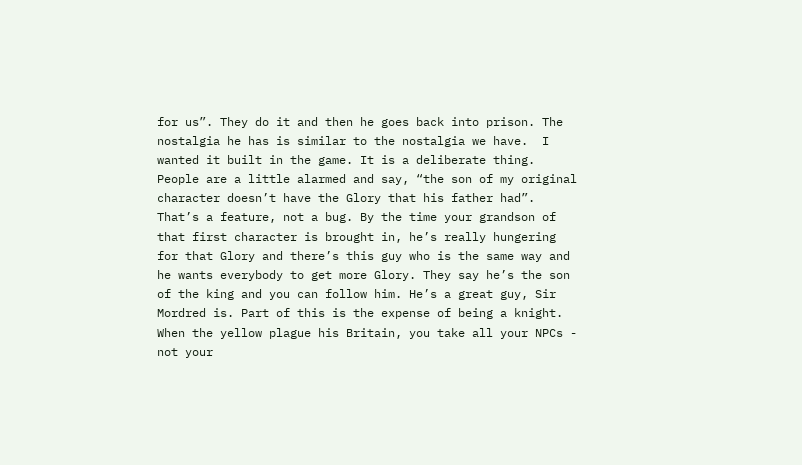for us”. They do it and then he goes back into prison. The nostalgia he has is similar to the nostalgia we have.  I wanted it built in the game. It is a deliberate thing. People are a little alarmed and say, “the son of my original character doesn’t have the Glory that his father had”. That’s a feature, not a bug. By the time your grandson of that first character is brought in, he’s really hungering for that Glory and there’s this guy who is the same way and he wants everybody to get more Glory. They say he’s the son of the king and you can follow him. He’s a great guy, Sir Mordred is. Part of this is the expense of being a knight. When the yellow plague his Britain, you take all your NPCs - not your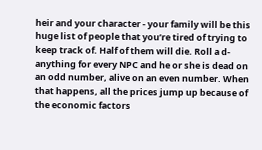heir and your character - your family will be this huge list of people that you’re tired of trying to keep track of. Half of them will die. Roll a d-anything for every NPC and he or she is dead on an odd number, alive on an even number. When that happens, all the prices jump up because of the economic factors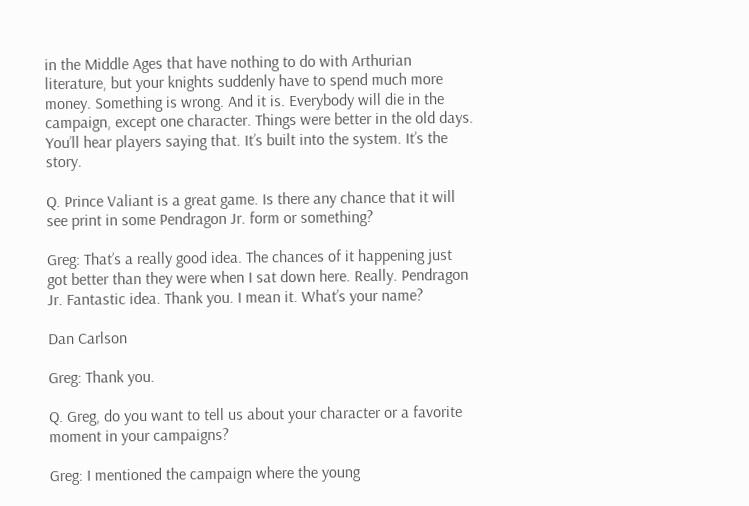in the Middle Ages that have nothing to do with Arthurian literature, but your knights suddenly have to spend much more money. Something is wrong. And it is. Everybody will die in the campaign, except one character. Things were better in the old days. You’ll hear players saying that. It’s built into the system. It’s the story.

Q. Prince Valiant is a great game. Is there any chance that it will see print in some Pendragon Jr. form or something?

Greg: That’s a really good idea. The chances of it happening just got better than they were when I sat down here. Really. Pendragon Jr. Fantastic idea. Thank you. I mean it. What’s your name?

Dan Carlson

Greg: Thank you.

Q. Greg, do you want to tell us about your character or a favorite moment in your campaigns?

Greg: I mentioned the campaign where the young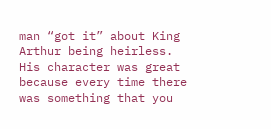man “got it” about King Arthur being heirless. His character was great because every time there was something that you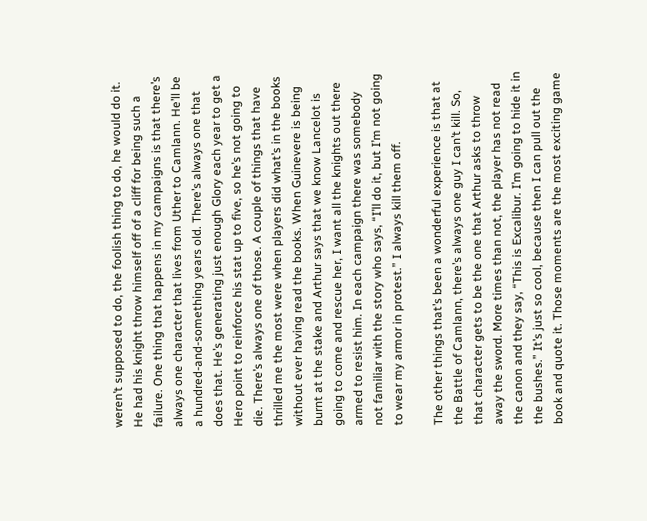weren’t supposed to do, the foolish thing to do, he would do it. He had his knight throw himself off of a cliff for being such a failure. One thing that happens in my campaigns is that there’s always one character that lives from Uther to Camlann. He’ll be a hundred-and-something years old. There’s always one that does that. He’s generating just enough Glory each year to get a Hero point to reinforce his stat up to five, so he’s not going to die. There’s always one of those. A couple of things that have thrilled me the most were when players did what’s in the books without ever having read the books. When Guinevere is being burnt at the stake and Arthur says that we know Lancelot is going to come and rescue her, I want all the knights out there armed to resist him. In each campaign there was somebody not familiar with the story who says, “I’ll do it, but I’m not going to wear my armor in protest.” I always kill them off.

The other things that’s been a wonderful experience is that at the Battle of Camlann, there’s always one guy I can’t kill. So, that character gets to be the one that Arthur asks to throw away the sword. More times than not, the player has not read the canon and they say, “This is Excalibur. I’m going to hide it in the bushes.” It’s just so cool, because then I can pull out the book and quote it. Those moments are the most exciting game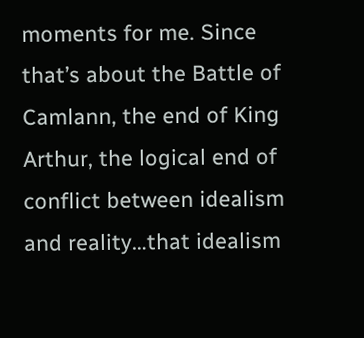moments for me. Since that’s about the Battle of Camlann, the end of King Arthur, the logical end of conflict between idealism and reality…that idealism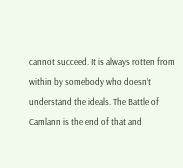cannot succeed. It is always rotten from within by somebody who doesn’t understand the ideals. The Battle of Camlann is the end of that and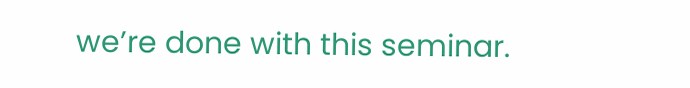we’re done with this seminar.